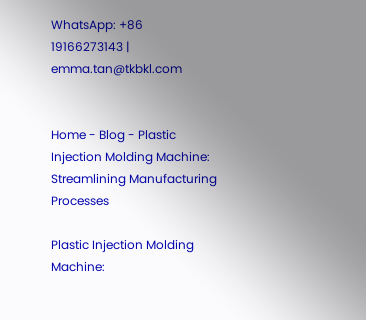WhatsApp: +86 19166273143 | emma.tan@tkbkl.com


Home - Blog - Plastic Injection Molding Machine: Streamlining Manufacturing Processes

Plastic Injection Molding Machine: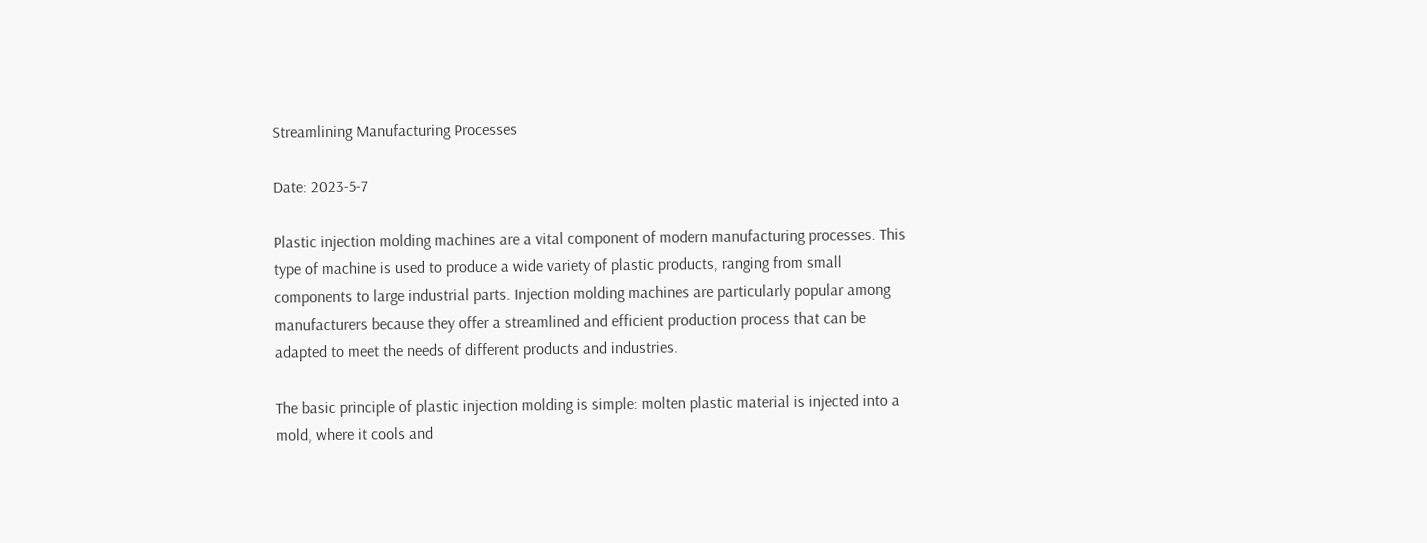Streamlining Manufacturing Processes

Date: 2023-5-7

Plastic injection molding machines are a vital component of modern manufacturing processes. This type of machine is used to produce a wide variety of plastic products, ranging from small components to large industrial parts. Injection molding machines are particularly popular among manufacturers because they offer a streamlined and efficient production process that can be adapted to meet the needs of different products and industries.

The basic principle of plastic injection molding is simple: molten plastic material is injected into a mold, where it cools and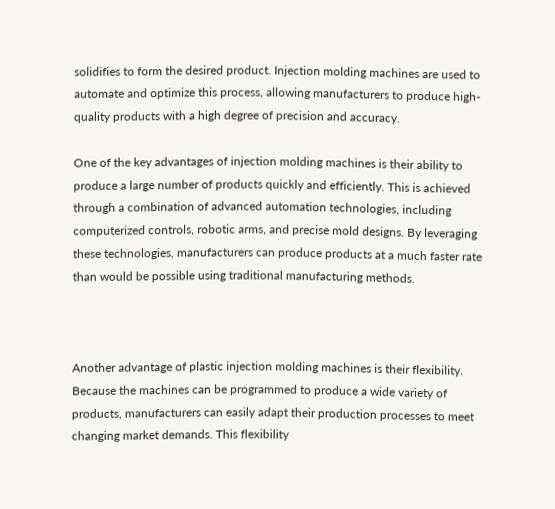solidifies to form the desired product. Injection molding machines are used to automate and optimize this process, allowing manufacturers to produce high-quality products with a high degree of precision and accuracy.

One of the key advantages of injection molding machines is their ability to produce a large number of products quickly and efficiently. This is achieved through a combination of advanced automation technologies, including computerized controls, robotic arms, and precise mold designs. By leveraging these technologies, manufacturers can produce products at a much faster rate than would be possible using traditional manufacturing methods.



Another advantage of plastic injection molding machines is their flexibility. Because the machines can be programmed to produce a wide variety of products, manufacturers can easily adapt their production processes to meet changing market demands. This flexibility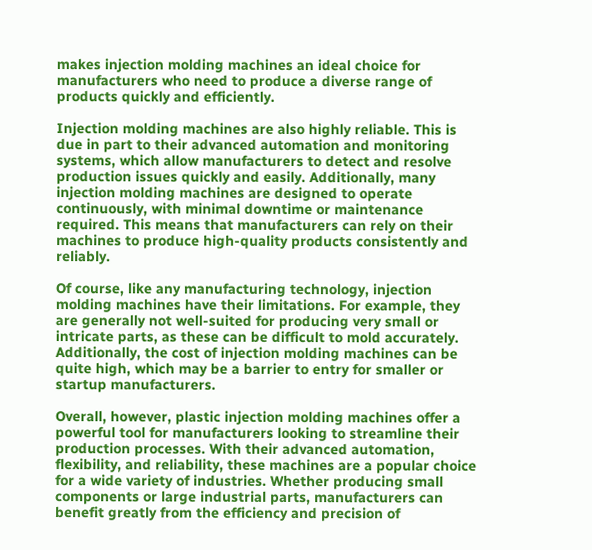makes injection molding machines an ideal choice for manufacturers who need to produce a diverse range of products quickly and efficiently.

Injection molding machines are also highly reliable. This is due in part to their advanced automation and monitoring systems, which allow manufacturers to detect and resolve production issues quickly and easily. Additionally, many injection molding machines are designed to operate continuously, with minimal downtime or maintenance required. This means that manufacturers can rely on their machines to produce high-quality products consistently and reliably.

Of course, like any manufacturing technology, injection molding machines have their limitations. For example, they are generally not well-suited for producing very small or intricate parts, as these can be difficult to mold accurately. Additionally, the cost of injection molding machines can be quite high, which may be a barrier to entry for smaller or startup manufacturers.

Overall, however, plastic injection molding machines offer a powerful tool for manufacturers looking to streamline their production processes. With their advanced automation, flexibility, and reliability, these machines are a popular choice for a wide variety of industries. Whether producing small components or large industrial parts, manufacturers can benefit greatly from the efficiency and precision of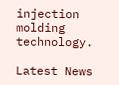injection molding technology.

Latest News